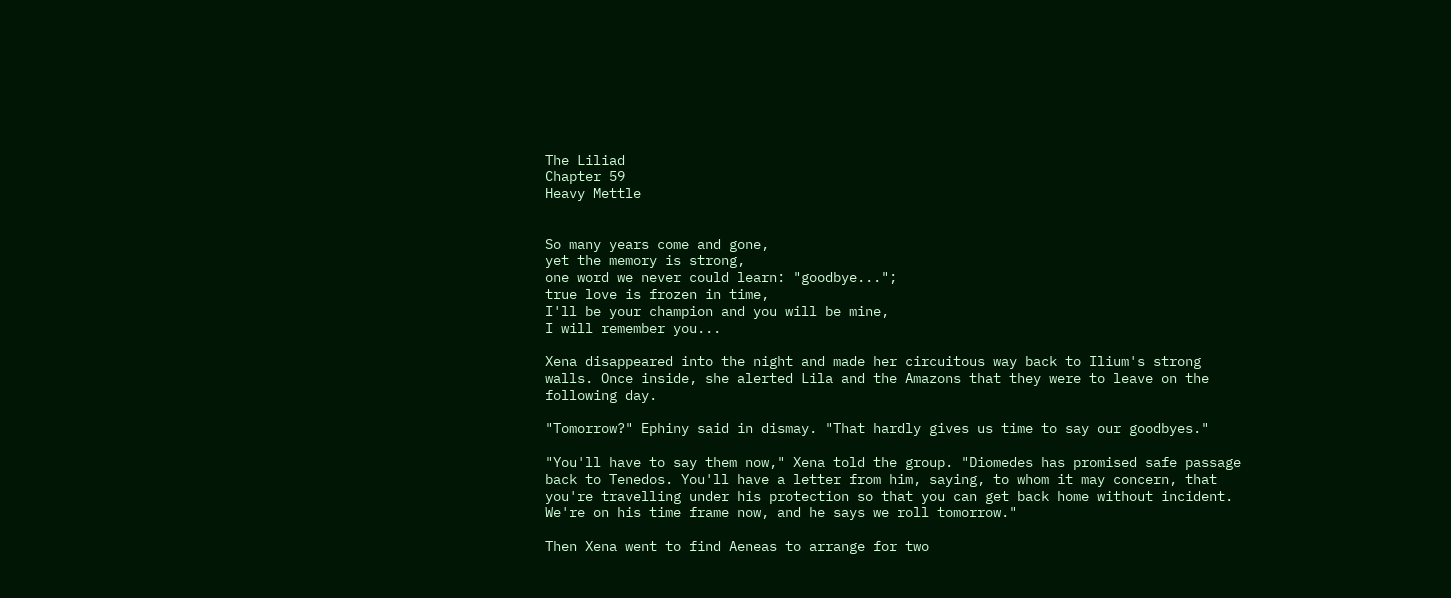The Liliad
Chapter 59
Heavy Mettle


So many years come and gone,
yet the memory is strong,
one word we never could learn: "goodbye...";
true love is frozen in time,
I'll be your champion and you will be mine,
I will remember you...

Xena disappeared into the night and made her circuitous way back to Ilium's strong walls. Once inside, she alerted Lila and the Amazons that they were to leave on the following day.

"Tomorrow?" Ephiny said in dismay. "That hardly gives us time to say our goodbyes."

"You'll have to say them now," Xena told the group. "Diomedes has promised safe passage back to Tenedos. You'll have a letter from him, saying, to whom it may concern, that you're travelling under his protection so that you can get back home without incident. We're on his time frame now, and he says we roll tomorrow."

Then Xena went to find Aeneas to arrange for two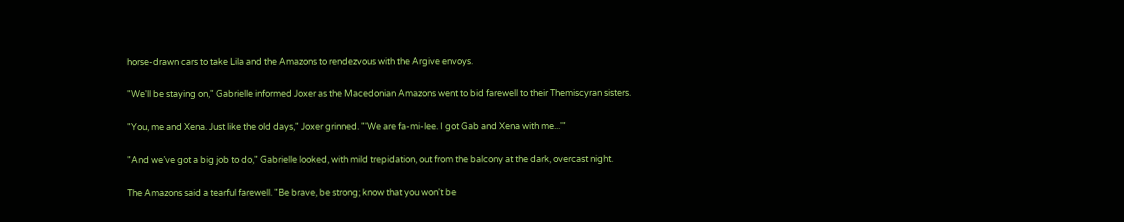horse-drawn cars to take Lila and the Amazons to rendezvous with the Argive envoys.

"We'll be staying on," Gabrielle informed Joxer as the Macedonian Amazons went to bid farewell to their Themiscyran sisters.

"You, me and Xena. Just like the old days," Joxer grinned. "'We are fa-mi-lee. I got Gab and Xena with me...'"

"And we’ve got a big job to do," Gabrielle looked, with mild trepidation, out from the balcony at the dark, overcast night.

The Amazons said a tearful farewell. "Be brave, be strong; know that you won't be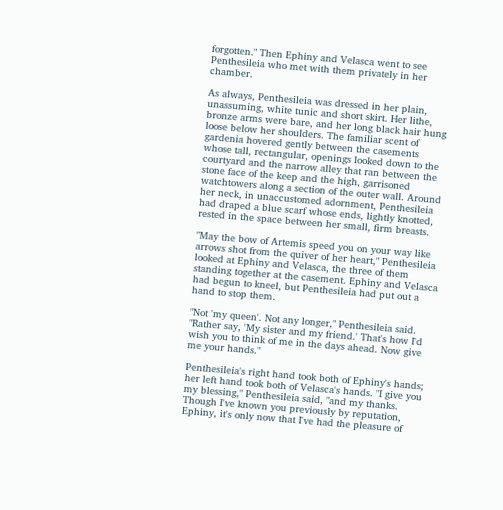forgotten." Then Ephiny and Velasca went to see Penthesileia who met with them privately in her chamber.

As always, Penthesileia was dressed in her plain, unassuming, white tunic and short skirt. Her lithe, bronze arms were bare, and her long black hair hung loose below her shoulders. The familiar scent of gardenia hovered gently between the casements whose tall, rectangular, openings looked down to the courtyard and the narrow alley that ran between the stone face of the keep and the high, garrisoned watchtowers along a section of the outer wall. Around her neck, in unaccustomed adornment, Penthesileia had draped a blue scarf whose ends, lightly knotted, rested in the space between her small, firm breasts.

"May the bow of Artemis speed you on your way like arrows shot from the quiver of her heart," Penthesileia looked at Ephiny and Velasca, the three of them standing together at the casement. Ephiny and Velasca had begun to kneel, but Penthesileia had put out a hand to stop them.

"Not 'my queen'. Not any longer," Penthesileia said. "Rather say, 'My sister and my friend.' That's how I'd wish you to think of me in the days ahead. Now give me your hands."

Penthesileia's right hand took both of Ephiny's hands; her left hand took both of Velasca's hands. "I give you my blessing," Penthesileia said, "and my thanks. Though I've known you previously by reputation, Ephiny, it's only now that I've had the pleasure of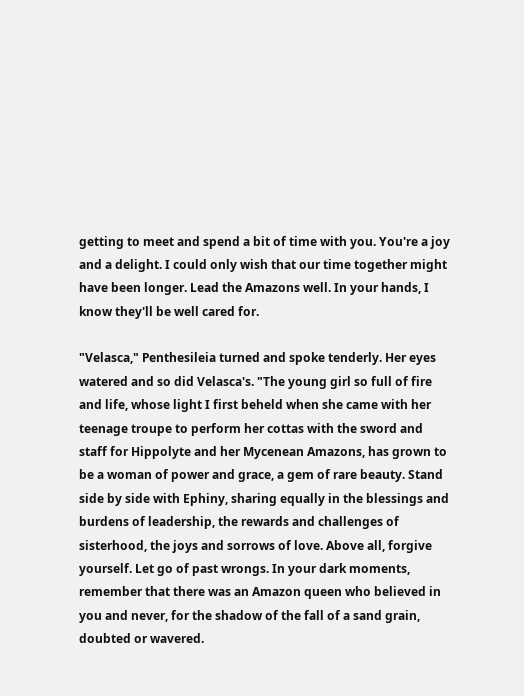getting to meet and spend a bit of time with you. You're a joy and a delight. I could only wish that our time together might have been longer. Lead the Amazons well. In your hands, I know they'll be well cared for.

"Velasca," Penthesileia turned and spoke tenderly. Her eyes watered and so did Velasca's. "The young girl so full of fire and life, whose light I first beheld when she came with her teenage troupe to perform her cottas with the sword and staff for Hippolyte and her Mycenean Amazons, has grown to be a woman of power and grace, a gem of rare beauty. Stand side by side with Ephiny, sharing equally in the blessings and burdens of leadership, the rewards and challenges of sisterhood, the joys and sorrows of love. Above all, forgive yourself. Let go of past wrongs. In your dark moments, remember that there was an Amazon queen who believed in you and never, for the shadow of the fall of a sand grain, doubted or wavered.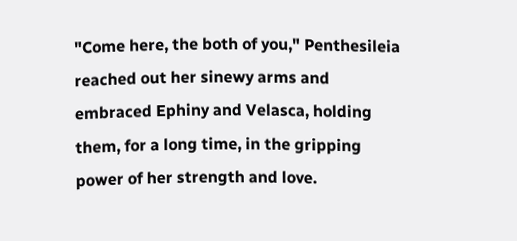"Come here, the both of you," Penthesileia reached out her sinewy arms and embraced Ephiny and Velasca, holding them, for a long time, in the gripping power of her strength and love.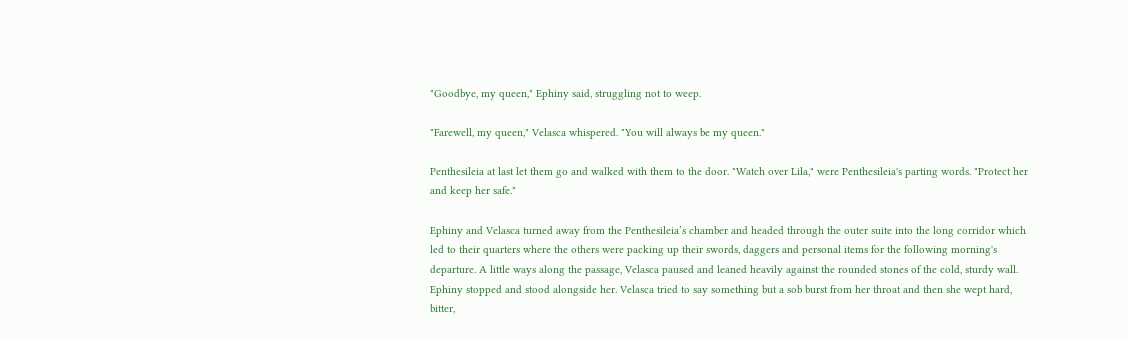"Goodbye, my queen," Ephiny said, struggling not to weep.

"Farewell, my queen," Velasca whispered. "You will always be my queen."

Penthesileia at last let them go and walked with them to the door. "Watch over Lila," were Penthesileia's parting words. "Protect her and keep her safe."

Ephiny and Velasca turned away from the Penthesileia’s chamber and headed through the outer suite into the long corridor which led to their quarters where the others were packing up their swords, daggers and personal items for the following morning's departure. A little ways along the passage, Velasca paused and leaned heavily against the rounded stones of the cold, sturdy wall. Ephiny stopped and stood alongside her. Velasca tried to say something but a sob burst from her throat and then she wept hard, bitter,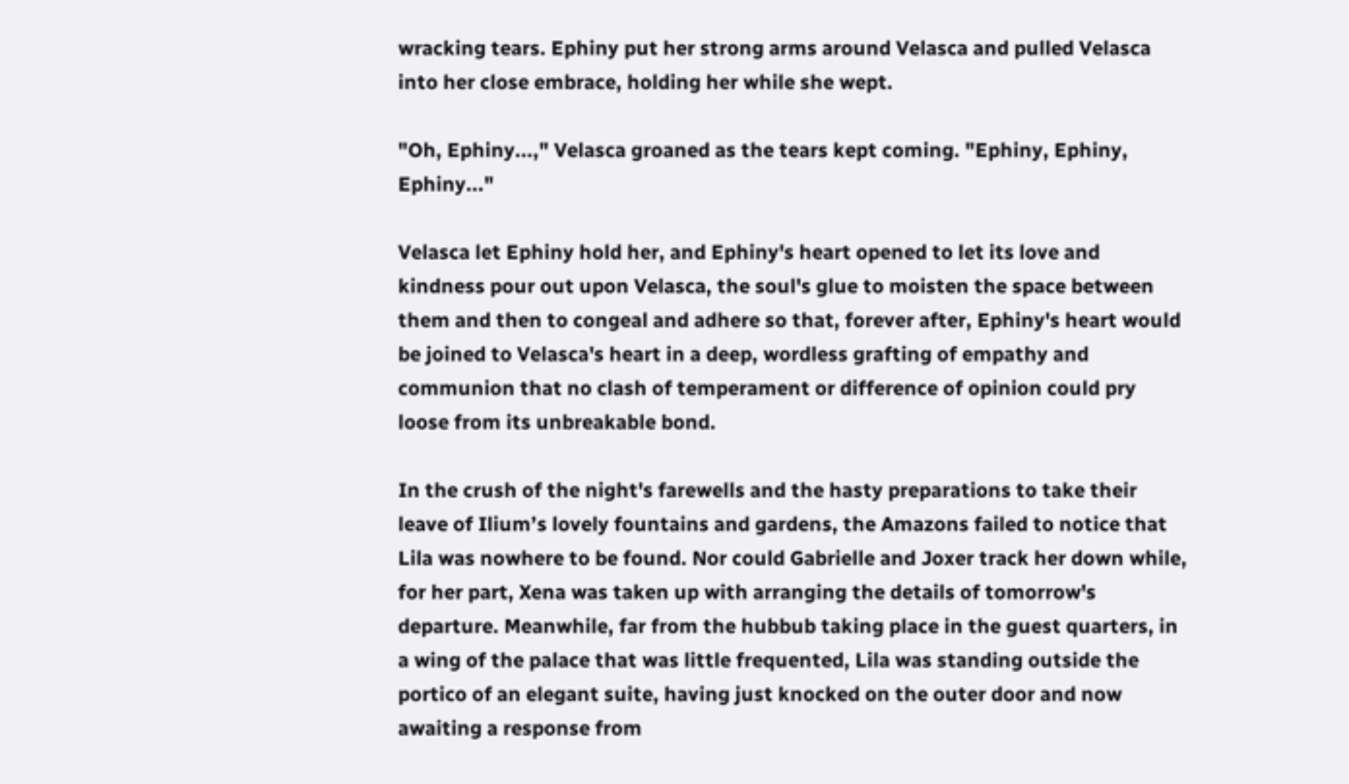wracking tears. Ephiny put her strong arms around Velasca and pulled Velasca into her close embrace, holding her while she wept.

"Oh, Ephiny...," Velasca groaned as the tears kept coming. "Ephiny, Ephiny, Ephiny..."

Velasca let Ephiny hold her, and Ephiny's heart opened to let its love and kindness pour out upon Velasca, the soul's glue to moisten the space between them and then to congeal and adhere so that, forever after, Ephiny's heart would be joined to Velasca's heart in a deep, wordless grafting of empathy and communion that no clash of temperament or difference of opinion could pry loose from its unbreakable bond.

In the crush of the night's farewells and the hasty preparations to take their leave of Ilium’s lovely fountains and gardens, the Amazons failed to notice that Lila was nowhere to be found. Nor could Gabrielle and Joxer track her down while, for her part, Xena was taken up with arranging the details of tomorrow's departure. Meanwhile, far from the hubbub taking place in the guest quarters, in a wing of the palace that was little frequented, Lila was standing outside the portico of an elegant suite, having just knocked on the outer door and now awaiting a response from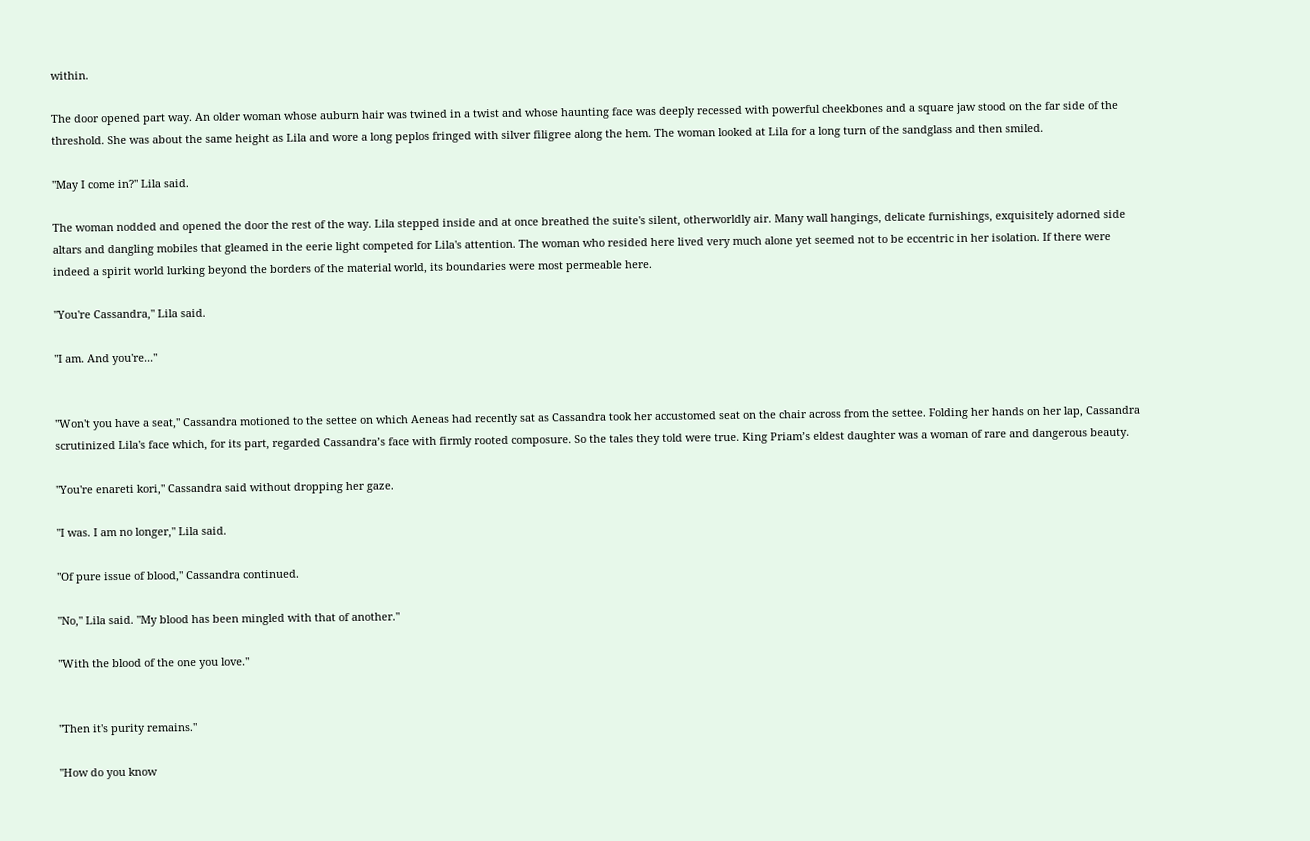within.

The door opened part way. An older woman whose auburn hair was twined in a twist and whose haunting face was deeply recessed with powerful cheekbones and a square jaw stood on the far side of the threshold. She was about the same height as Lila and wore a long peplos fringed with silver filigree along the hem. The woman looked at Lila for a long turn of the sandglass and then smiled.

"May I come in?" Lila said.

The woman nodded and opened the door the rest of the way. Lila stepped inside and at once breathed the suite's silent, otherworldly air. Many wall hangings, delicate furnishings, exquisitely adorned side altars and dangling mobiles that gleamed in the eerie light competed for Lila's attention. The woman who resided here lived very much alone yet seemed not to be eccentric in her isolation. If there were indeed a spirit world lurking beyond the borders of the material world, its boundaries were most permeable here.

"You're Cassandra," Lila said.

"I am. And you're..."


"Won't you have a seat," Cassandra motioned to the settee on which Aeneas had recently sat as Cassandra took her accustomed seat on the chair across from the settee. Folding her hands on her lap, Cassandra scrutinized Lila's face which, for its part, regarded Cassandra’s face with firmly rooted composure. So the tales they told were true. King Priam’s eldest daughter was a woman of rare and dangerous beauty.

"You're enareti kori," Cassandra said without dropping her gaze.

"I was. I am no longer," Lila said.

"Of pure issue of blood," Cassandra continued.

"No," Lila said. "My blood has been mingled with that of another."

"With the blood of the one you love."


"Then it's purity remains."

"How do you know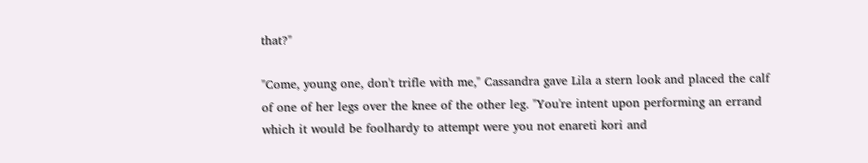that?"

"Come, young one, don't trifle with me," Cassandra gave Lila a stern look and placed the calf of one of her legs over the knee of the other leg. "You're intent upon performing an errand which it would be foolhardy to attempt were you not enareti kori and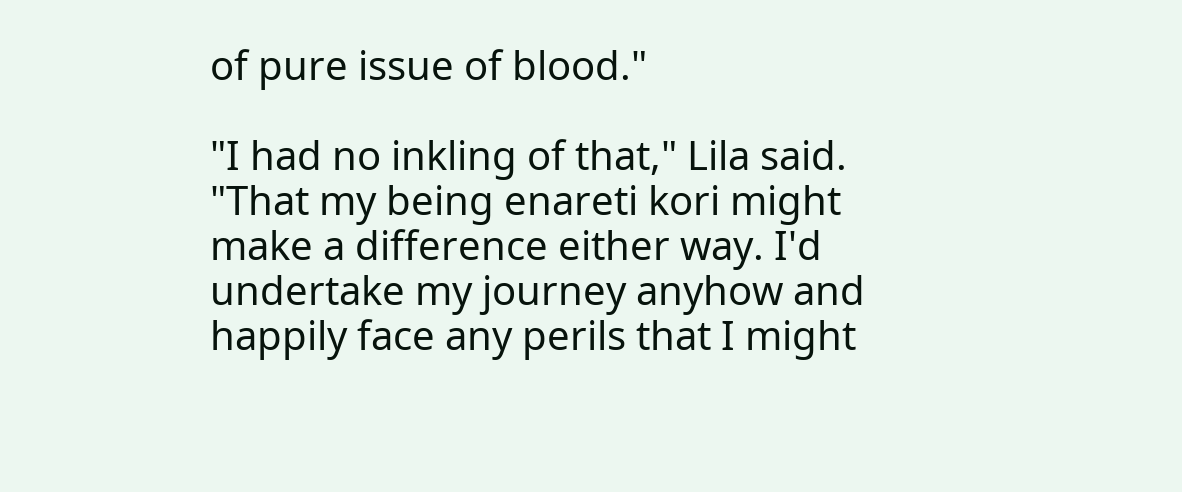of pure issue of blood."

"I had no inkling of that," Lila said. "That my being enareti kori might make a difference either way. I'd undertake my journey anyhow and happily face any perils that I might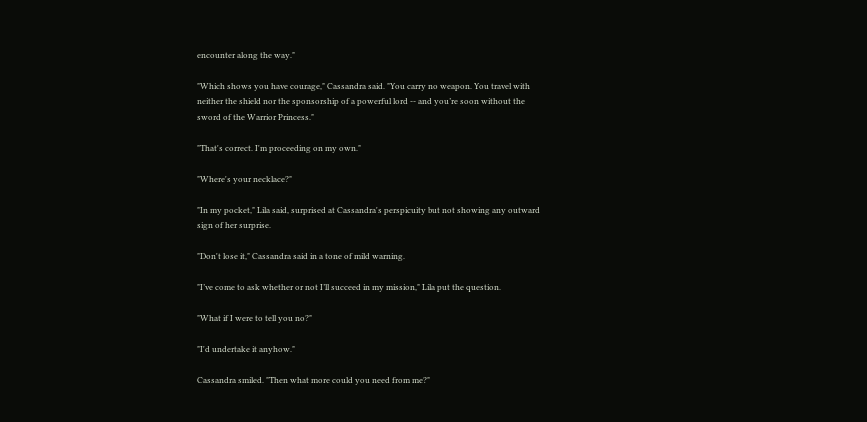encounter along the way."

"Which shows you have courage," Cassandra said. "You carry no weapon. You travel with neither the shield nor the sponsorship of a powerful lord -- and you’re soon without the sword of the Warrior Princess."

"That's correct. I'm proceeding on my own."

"Where's your necklace?"

"In my pocket," Lila said, surprised at Cassandra's perspicuity but not showing any outward sign of her surprise.

"Don't lose it," Cassandra said in a tone of mild warning.

"I’ve come to ask whether or not I’ll succeed in my mission," Lila put the question.

"What if I were to tell you no?"

"I'd undertake it anyhow."

Cassandra smiled. "Then what more could you need from me?"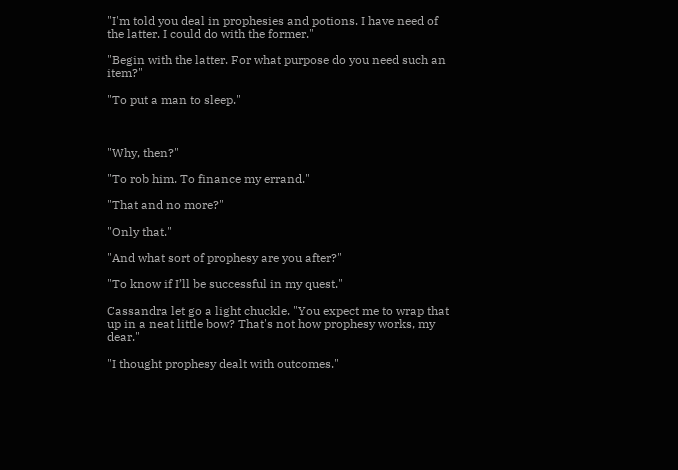"I'm told you deal in prophesies and potions. I have need of the latter. I could do with the former."

"Begin with the latter. For what purpose do you need such an item?"

"To put a man to sleep."



"Why, then?"

"To rob him. To finance my errand."

"That and no more?"

"Only that."

"And what sort of prophesy are you after?"

"To know if I’ll be successful in my quest."

Cassandra let go a light chuckle. "You expect me to wrap that up in a neat little bow? That's not how prophesy works, my dear."

"I thought prophesy dealt with outcomes."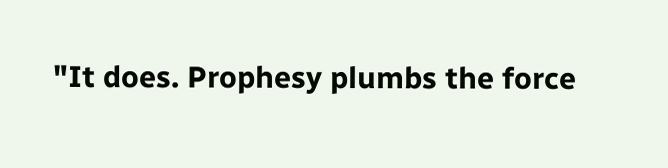"It does. Prophesy plumbs the force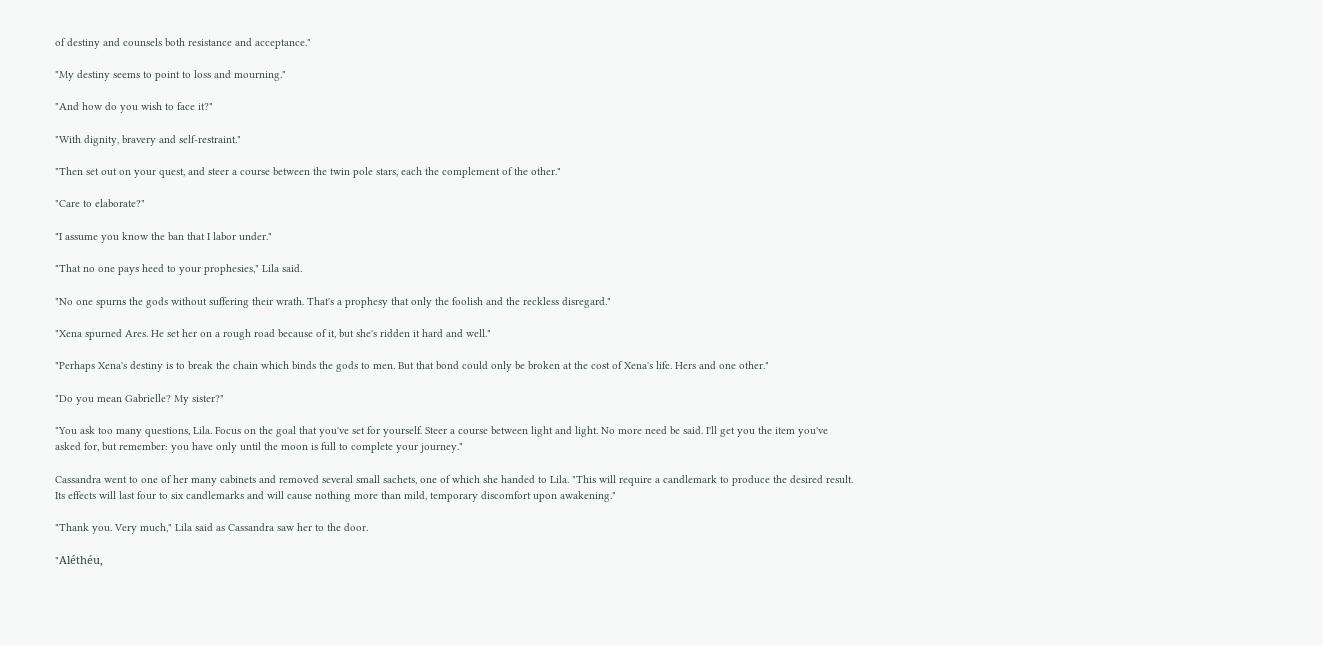of destiny and counsels both resistance and acceptance."

"My destiny seems to point to loss and mourning."

"And how do you wish to face it?"

"With dignity, bravery and self-restraint."

"Then set out on your quest, and steer a course between the twin pole stars, each the complement of the other."

"Care to elaborate?"

"I assume you know the ban that I labor under."

"That no one pays heed to your prophesies," Lila said.

"No one spurns the gods without suffering their wrath. That's a prophesy that only the foolish and the reckless disregard."

"Xena spurned Ares. He set her on a rough road because of it, but she's ridden it hard and well."

"Perhaps Xena's destiny is to break the chain which binds the gods to men. But that bond could only be broken at the cost of Xena's life. Hers and one other."

"Do you mean Gabrielle? My sister?"

"You ask too many questions, Lila. Focus on the goal that you've set for yourself. Steer a course between light and light. No more need be said. I'll get you the item you've asked for, but remember: you have only until the moon is full to complete your journey."

Cassandra went to one of her many cabinets and removed several small sachets, one of which she handed to Lila. "This will require a candlemark to produce the desired result. Its effects will last four to six candlemarks and will cause nothing more than mild, temporary discomfort upon awakening."

"Thank you. Very much," Lila said as Cassandra saw her to the door.

"Aléthéu,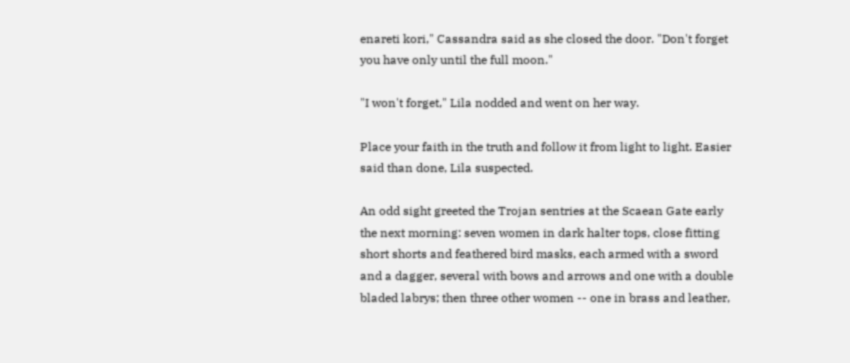enareti kori," Cassandra said as she closed the door. "Don't forget you have only until the full moon."

"I won't forget," Lila nodded and went on her way.

Place your faith in the truth and follow it from light to light. Easier said than done, Lila suspected.

An odd sight greeted the Trojan sentries at the Scaean Gate early the next morning: seven women in dark halter tops, close fitting short shorts and feathered bird masks, each armed with a sword and a dagger, several with bows and arrows and one with a double bladed labrys; then three other women -- one in brass and leather,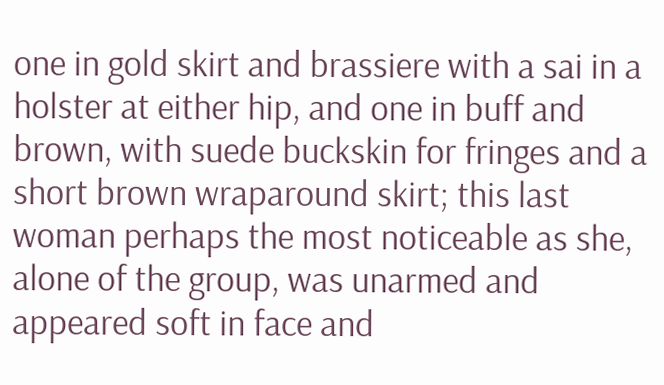one in gold skirt and brassiere with a sai in a holster at either hip, and one in buff and brown, with suede buckskin for fringes and a short brown wraparound skirt; this last woman perhaps the most noticeable as she, alone of the group, was unarmed and appeared soft in face and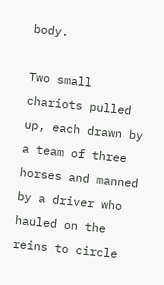body.

Two small chariots pulled up, each drawn by a team of three horses and manned by a driver who hauled on the reins to circle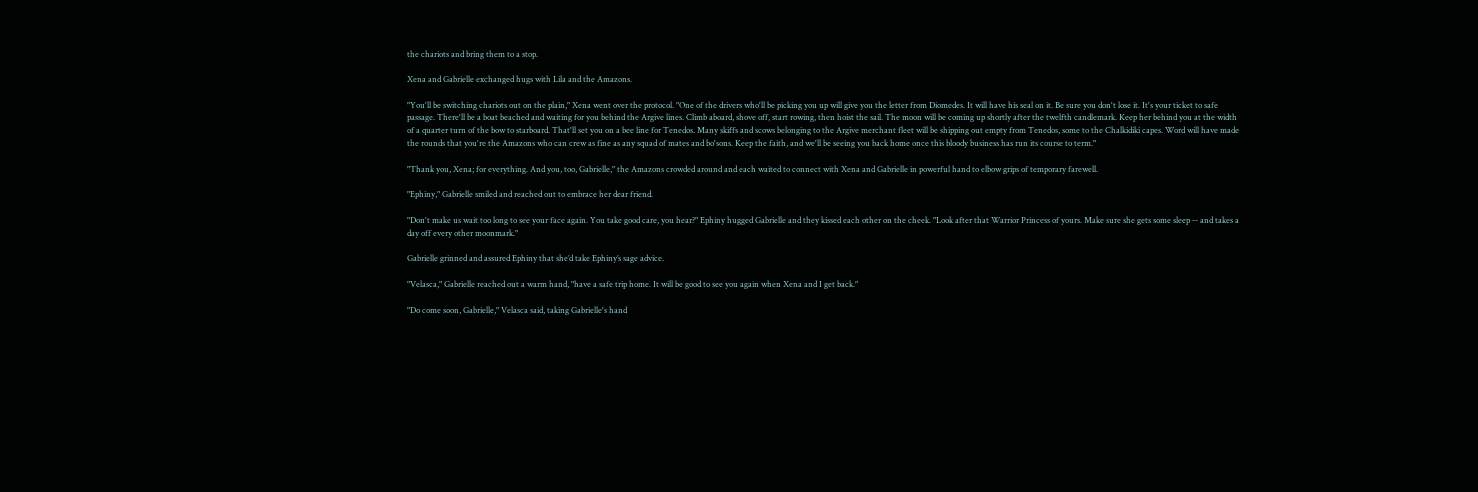the chariots and bring them to a stop.

Xena and Gabrielle exchanged hugs with Lila and the Amazons.

"You'll be switching chariots out on the plain," Xena went over the protocol. "One of the drivers who'll be picking you up will give you the letter from Diomedes. It will have his seal on it. Be sure you don't lose it. It's your ticket to safe passage. There'll be a boat beached and waiting for you behind the Argive lines. Climb aboard, shove off, start rowing, then hoist the sail. The moon will be coming up shortly after the twelfth candlemark. Keep her behind you at the width of a quarter turn of the bow to starboard. That'll set you on a bee line for Tenedos. Many skiffs and scows belonging to the Argive merchant fleet will be shipping out empty from Tenedos, some to the Chalkidiki capes. Word will have made the rounds that you're the Amazons who can crew as fine as any squad of mates and bo'sons. Keep the faith, and we'll be seeing you back home once this bloody business has run its course to term."

"Thank you, Xena; for everything. And you, too, Gabrielle," the Amazons crowded around and each waited to connect with Xena and Gabrielle in powerful hand to elbow grips of temporary farewell.

"Ephiny," Gabrielle smiled and reached out to embrace her dear friend.

"Don't make us wait too long to see your face again. You take good care, you hear?" Ephiny hugged Gabrielle and they kissed each other on the cheek. "Look after that Warrior Princess of yours. Make sure she gets some sleep -- and takes a day off every other moonmark."

Gabrielle grinned and assured Ephiny that she’d take Ephiny’s sage advice.

"Velasca," Gabrielle reached out a warm hand, "have a safe trip home. It will be good to see you again when Xena and I get back."

"Do come soon, Gabrielle," Velasca said, taking Gabrielle's hand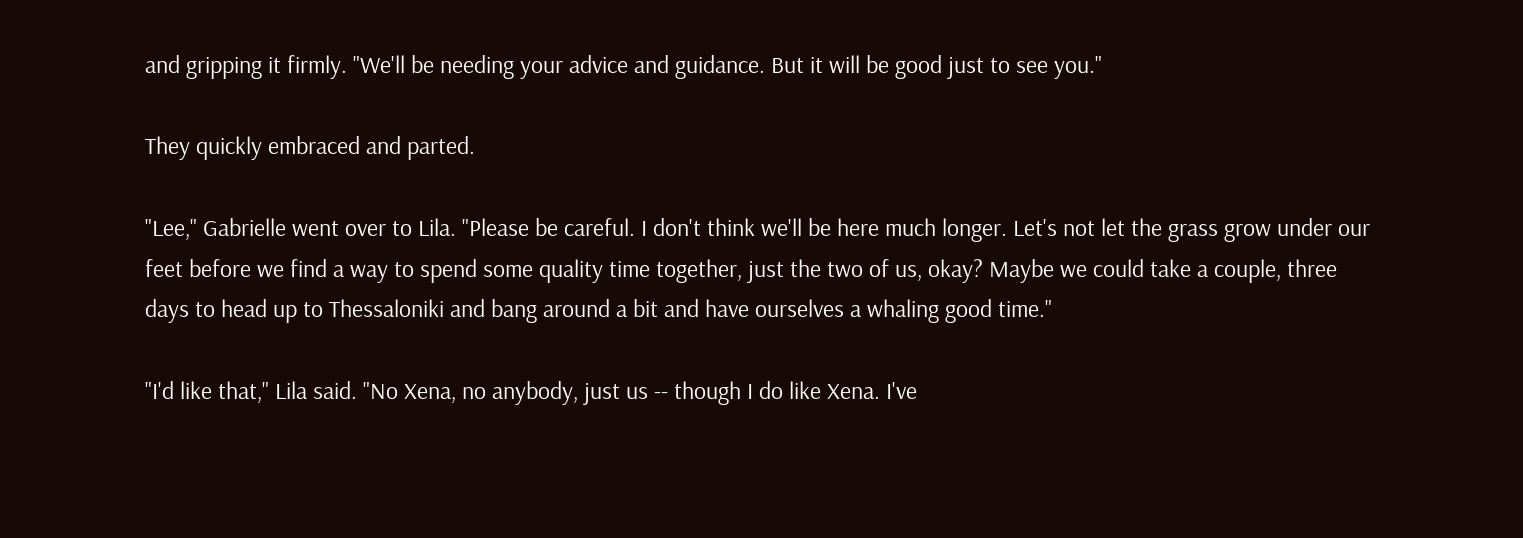and gripping it firmly. "We'll be needing your advice and guidance. But it will be good just to see you."

They quickly embraced and parted.

"Lee," Gabrielle went over to Lila. "Please be careful. I don't think we'll be here much longer. Let's not let the grass grow under our feet before we find a way to spend some quality time together, just the two of us, okay? Maybe we could take a couple, three days to head up to Thessaloniki and bang around a bit and have ourselves a whaling good time."

"I'd like that," Lila said. "No Xena, no anybody, just us -- though I do like Xena. I've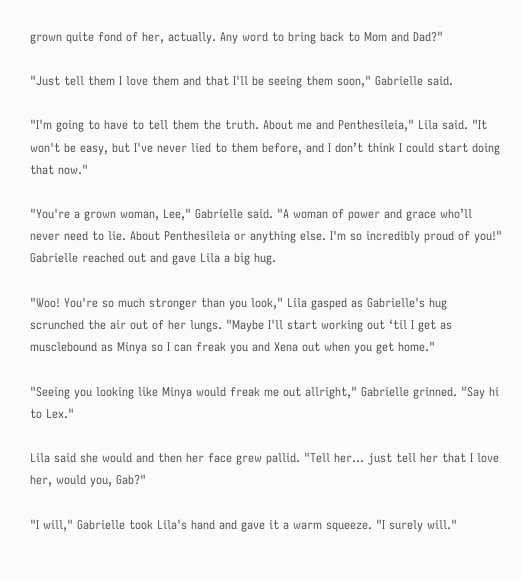grown quite fond of her, actually. Any word to bring back to Mom and Dad?"

"Just tell them I love them and that I'll be seeing them soon," Gabrielle said.

"I'm going to have to tell them the truth. About me and Penthesileia," Lila said. "It won't be easy, but I've never lied to them before, and I don’t think I could start doing that now."

"You're a grown woman, Lee," Gabrielle said. "A woman of power and grace who’ll never need to lie. About Penthesileia or anything else. I'm so incredibly proud of you!" Gabrielle reached out and gave Lila a big hug.

"Woo! You're so much stronger than you look," Lila gasped as Gabrielle's hug scrunched the air out of her lungs. "Maybe I'll start working out ‘til I get as musclebound as Minya so I can freak you and Xena out when you get home."

"Seeing you looking like Minya would freak me out allright," Gabrielle grinned. "Say hi to Lex."

Lila said she would and then her face grew pallid. "Tell her... just tell her that I love her, would you, Gab?"

"I will," Gabrielle took Lila's hand and gave it a warm squeeze. "I surely will."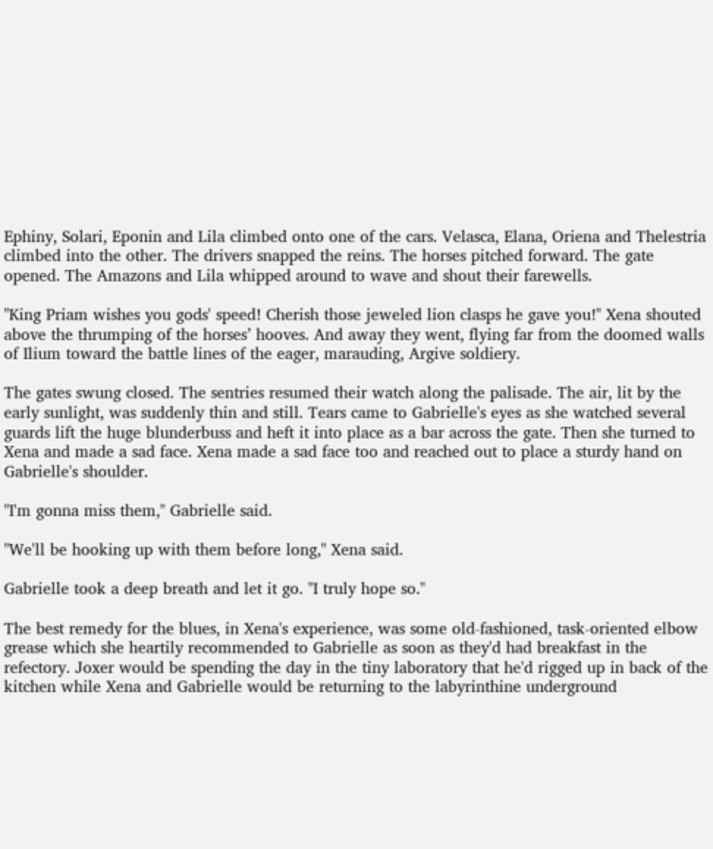Ephiny, Solari, Eponin and Lila climbed onto one of the cars. Velasca, Elana, Oriena and Thelestria climbed into the other. The drivers snapped the reins. The horses pitched forward. The gate opened. The Amazons and Lila whipped around to wave and shout their farewells.

"King Priam wishes you gods' speed! Cherish those jeweled lion clasps he gave you!" Xena shouted above the thrumping of the horses’ hooves. And away they went, flying far from the doomed walls of Ilium toward the battle lines of the eager, marauding, Argive soldiery.

The gates swung closed. The sentries resumed their watch along the palisade. The air, lit by the early sunlight, was suddenly thin and still. Tears came to Gabrielle's eyes as she watched several guards lift the huge blunderbuss and heft it into place as a bar across the gate. Then she turned to Xena and made a sad face. Xena made a sad face too and reached out to place a sturdy hand on Gabrielle's shoulder.

"I'm gonna miss them," Gabrielle said.

"We'll be hooking up with them before long," Xena said.

Gabrielle took a deep breath and let it go. "I truly hope so."

The best remedy for the blues, in Xena's experience, was some old-fashioned, task-oriented elbow grease which she heartily recommended to Gabrielle as soon as they'd had breakfast in the refectory. Joxer would be spending the day in the tiny laboratory that he'd rigged up in back of the kitchen while Xena and Gabrielle would be returning to the labyrinthine underground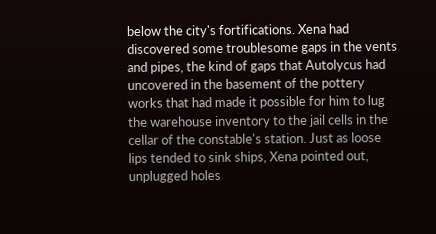below the city's fortifications. Xena had discovered some troublesome gaps in the vents and pipes, the kind of gaps that Autolycus had uncovered in the basement of the pottery works that had made it possible for him to lug the warehouse inventory to the jail cells in the cellar of the constable's station. Just as loose lips tended to sink ships, Xena pointed out, unplugged holes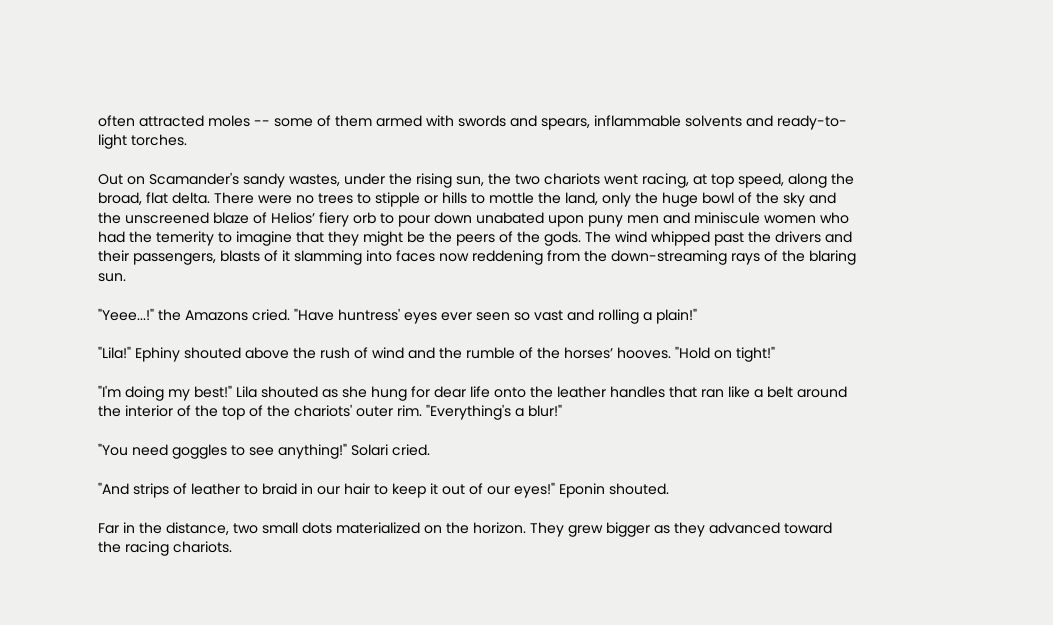often attracted moles -- some of them armed with swords and spears, inflammable solvents and ready-to-light torches.

Out on Scamander's sandy wastes, under the rising sun, the two chariots went racing, at top speed, along the broad, flat delta. There were no trees to stipple or hills to mottle the land, only the huge bowl of the sky and the unscreened blaze of Helios’ fiery orb to pour down unabated upon puny men and miniscule women who had the temerity to imagine that they might be the peers of the gods. The wind whipped past the drivers and their passengers, blasts of it slamming into faces now reddening from the down-streaming rays of the blaring sun.

"Yeee...!" the Amazons cried. "Have huntress' eyes ever seen so vast and rolling a plain!"

"Lila!" Ephiny shouted above the rush of wind and the rumble of the horses’ hooves. "Hold on tight!"

"I'm doing my best!" Lila shouted as she hung for dear life onto the leather handles that ran like a belt around the interior of the top of the chariots' outer rim. "Everything's a blur!"

"You need goggles to see anything!" Solari cried.

"And strips of leather to braid in our hair to keep it out of our eyes!" Eponin shouted.

Far in the distance, two small dots materialized on the horizon. They grew bigger as they advanced toward the racing chariots.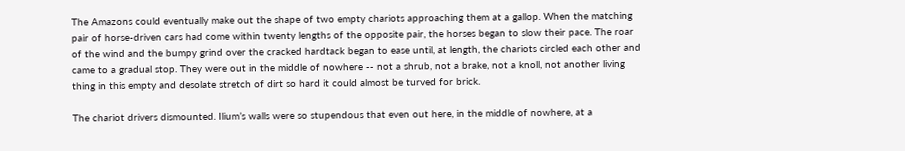The Amazons could eventually make out the shape of two empty chariots approaching them at a gallop. When the matching pair of horse-driven cars had come within twenty lengths of the opposite pair, the horses began to slow their pace. The roar of the wind and the bumpy grind over the cracked hardtack began to ease until, at length, the chariots circled each other and came to a gradual stop. They were out in the middle of nowhere -- not a shrub, not a brake, not a knoll, not another living thing in this empty and desolate stretch of dirt so hard it could almost be turved for brick.

The chariot drivers dismounted. Ilium’s walls were so stupendous that even out here, in the middle of nowhere, at a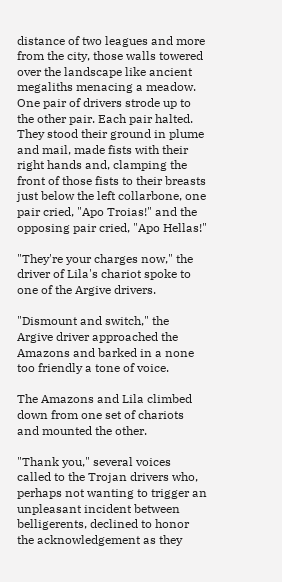distance of two leagues and more from the city, those walls towered over the landscape like ancient megaliths menacing a meadow. One pair of drivers strode up to the other pair. Each pair halted. They stood their ground in plume and mail, made fists with their right hands and, clamping the front of those fists to their breasts just below the left collarbone, one pair cried, "Apo Troias!" and the opposing pair cried, "Apo Hellas!"

"They're your charges now," the driver of Lila's chariot spoke to one of the Argive drivers.

"Dismount and switch," the Argive driver approached the Amazons and barked in a none too friendly a tone of voice.

The Amazons and Lila climbed down from one set of chariots and mounted the other.

"Thank you," several voices called to the Trojan drivers who, perhaps not wanting to trigger an unpleasant incident between belligerents, declined to honor the acknowledgement as they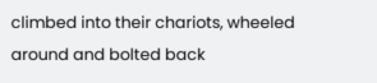climbed into their chariots, wheeled around and bolted back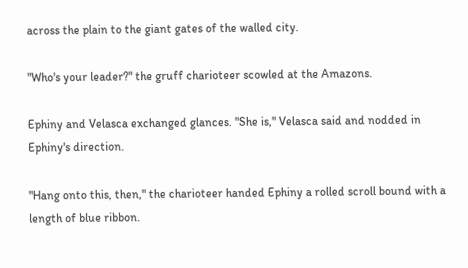across the plain to the giant gates of the walled city.

"Who's your leader?" the gruff charioteer scowled at the Amazons.

Ephiny and Velasca exchanged glances. "She is," Velasca said and nodded in Ephiny's direction.

"Hang onto this, then," the charioteer handed Ephiny a rolled scroll bound with a length of blue ribbon.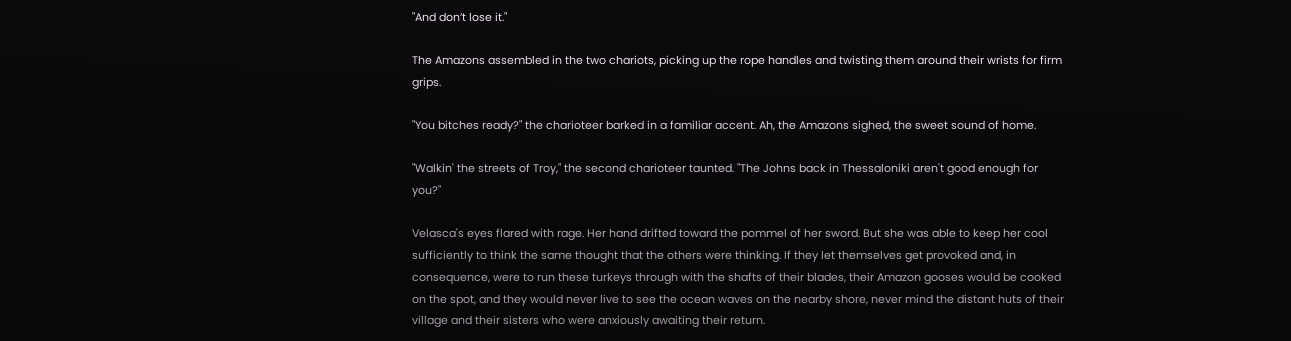"And don’t lose it."

The Amazons assembled in the two chariots, picking up the rope handles and twisting them around their wrists for firm grips.

"You bitches ready?" the charioteer barked in a familiar accent. Ah, the Amazons sighed, the sweet sound of home.

"Walkin' the streets of Troy," the second charioteer taunted. "The Johns back in Thessaloniki aren't good enough for you?"

Velasca's eyes flared with rage. Her hand drifted toward the pommel of her sword. But she was able to keep her cool sufficiently to think the same thought that the others were thinking. If they let themselves get provoked and, in consequence, were to run these turkeys through with the shafts of their blades, their Amazon gooses would be cooked on the spot, and they would never live to see the ocean waves on the nearby shore, never mind the distant huts of their village and their sisters who were anxiously awaiting their return.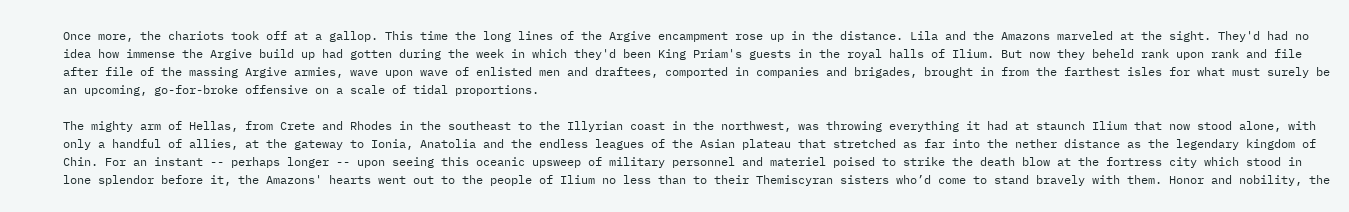Once more, the chariots took off at a gallop. This time the long lines of the Argive encampment rose up in the distance. Lila and the Amazons marveled at the sight. They'd had no idea how immense the Argive build up had gotten during the week in which they'd been King Priam's guests in the royal halls of Ilium. But now they beheld rank upon rank and file after file of the massing Argive armies, wave upon wave of enlisted men and draftees, comported in companies and brigades, brought in from the farthest isles for what must surely be an upcoming, go-for-broke offensive on a scale of tidal proportions.

The mighty arm of Hellas, from Crete and Rhodes in the southeast to the Illyrian coast in the northwest, was throwing everything it had at staunch Ilium that now stood alone, with only a handful of allies, at the gateway to Ionia, Anatolia and the endless leagues of the Asian plateau that stretched as far into the nether distance as the legendary kingdom of Chin. For an instant -- perhaps longer -- upon seeing this oceanic upsweep of military personnel and materiel poised to strike the death blow at the fortress city which stood in lone splendor before it, the Amazons' hearts went out to the people of Ilium no less than to their Themiscyran sisters who’d come to stand bravely with them. Honor and nobility, the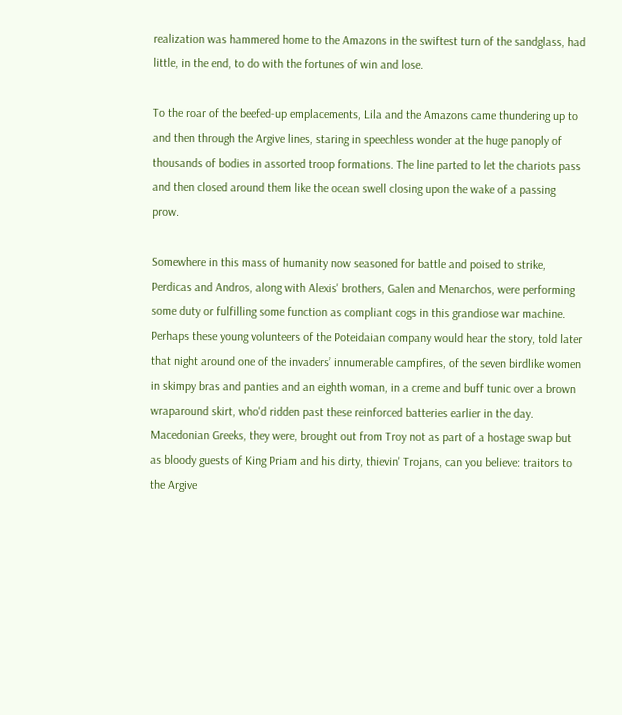realization was hammered home to the Amazons in the swiftest turn of the sandglass, had little, in the end, to do with the fortunes of win and lose.

To the roar of the beefed-up emplacements, Lila and the Amazons came thundering up to and then through the Argive lines, staring in speechless wonder at the huge panoply of thousands of bodies in assorted troop formations. The line parted to let the chariots pass and then closed around them like the ocean swell closing upon the wake of a passing prow.

Somewhere in this mass of humanity now seasoned for battle and poised to strike, Perdicas and Andros, along with Alexis' brothers, Galen and Menarchos, were performing some duty or fulfilling some function as compliant cogs in this grandiose war machine. Perhaps these young volunteers of the Poteidaian company would hear the story, told later that night around one of the invaders’ innumerable campfires, of the seven birdlike women in skimpy bras and panties and an eighth woman, in a creme and buff tunic over a brown wraparound skirt, who'd ridden past these reinforced batteries earlier in the day. Macedonian Greeks, they were, brought out from Troy not as part of a hostage swap but as bloody guests of King Priam and his dirty, thievin' Trojans, can you believe: traitors to the Argive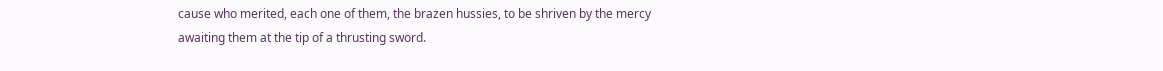cause who merited, each one of them, the brazen hussies, to be shriven by the mercy awaiting them at the tip of a thrusting sword.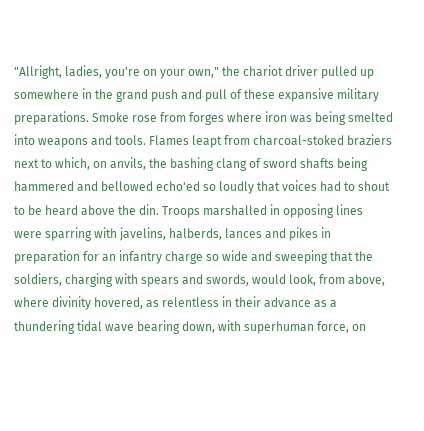"Allright, ladies, you're on your own," the chariot driver pulled up somewhere in the grand push and pull of these expansive military preparations. Smoke rose from forges where iron was being smelted into weapons and tools. Flames leapt from charcoal-stoked braziers next to which, on anvils, the bashing clang of sword shafts being hammered and bellowed echo'ed so loudly that voices had to shout to be heard above the din. Troops marshalled in opposing lines were sparring with javelins, halberds, lances and pikes in preparation for an infantry charge so wide and sweeping that the soldiers, charging with spears and swords, would look, from above, where divinity hovered, as relentless in their advance as a thundering tidal wave bearing down, with superhuman force, on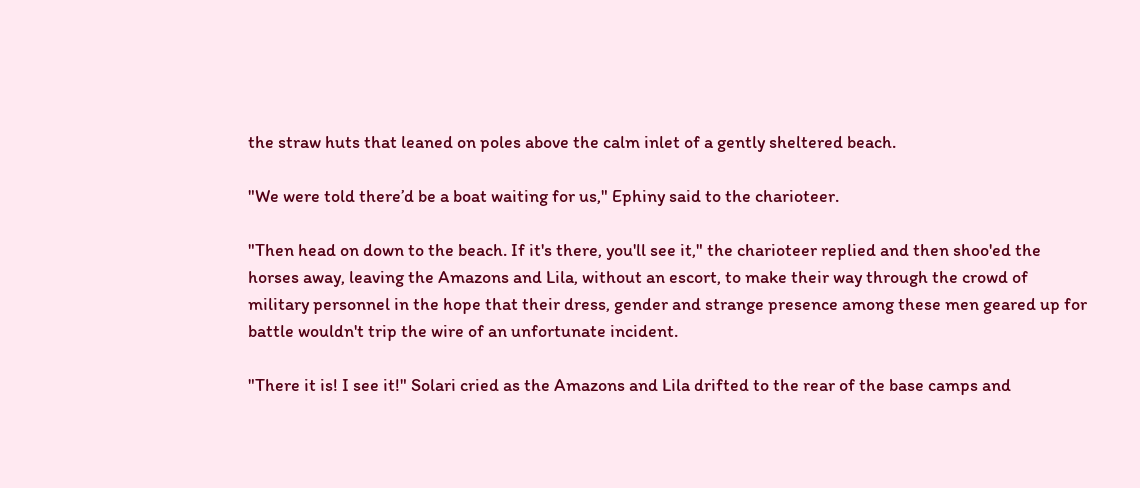the straw huts that leaned on poles above the calm inlet of a gently sheltered beach.

"We were told there’d be a boat waiting for us," Ephiny said to the charioteer.

"Then head on down to the beach. If it's there, you'll see it," the charioteer replied and then shoo'ed the horses away, leaving the Amazons and Lila, without an escort, to make their way through the crowd of military personnel in the hope that their dress, gender and strange presence among these men geared up for battle wouldn't trip the wire of an unfortunate incident.

"There it is! I see it!" Solari cried as the Amazons and Lila drifted to the rear of the base camps and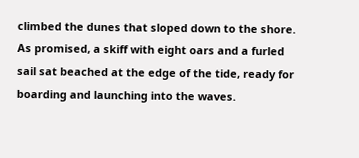climbed the dunes that sloped down to the shore. As promised, a skiff with eight oars and a furled sail sat beached at the edge of the tide, ready for boarding and launching into the waves.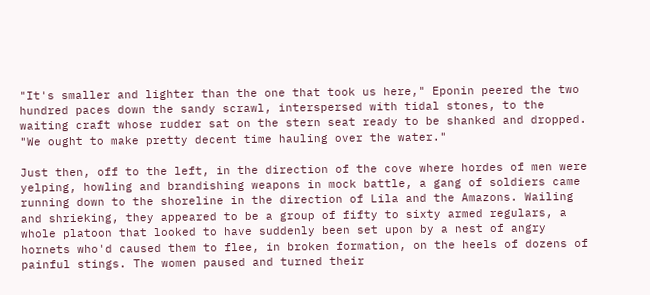"It's smaller and lighter than the one that took us here," Eponin peered the two hundred paces down the sandy scrawl, interspersed with tidal stones, to the waiting craft whose rudder sat on the stern seat ready to be shanked and dropped. "We ought to make pretty decent time hauling over the water."

Just then, off to the left, in the direction of the cove where hordes of men were yelping, howling and brandishing weapons in mock battle, a gang of soldiers came running down to the shoreline in the direction of Lila and the Amazons. Wailing and shrieking, they appeared to be a group of fifty to sixty armed regulars, a whole platoon that looked to have suddenly been set upon by a nest of angry hornets who'd caused them to flee, in broken formation, on the heels of dozens of painful stings. The women paused and turned their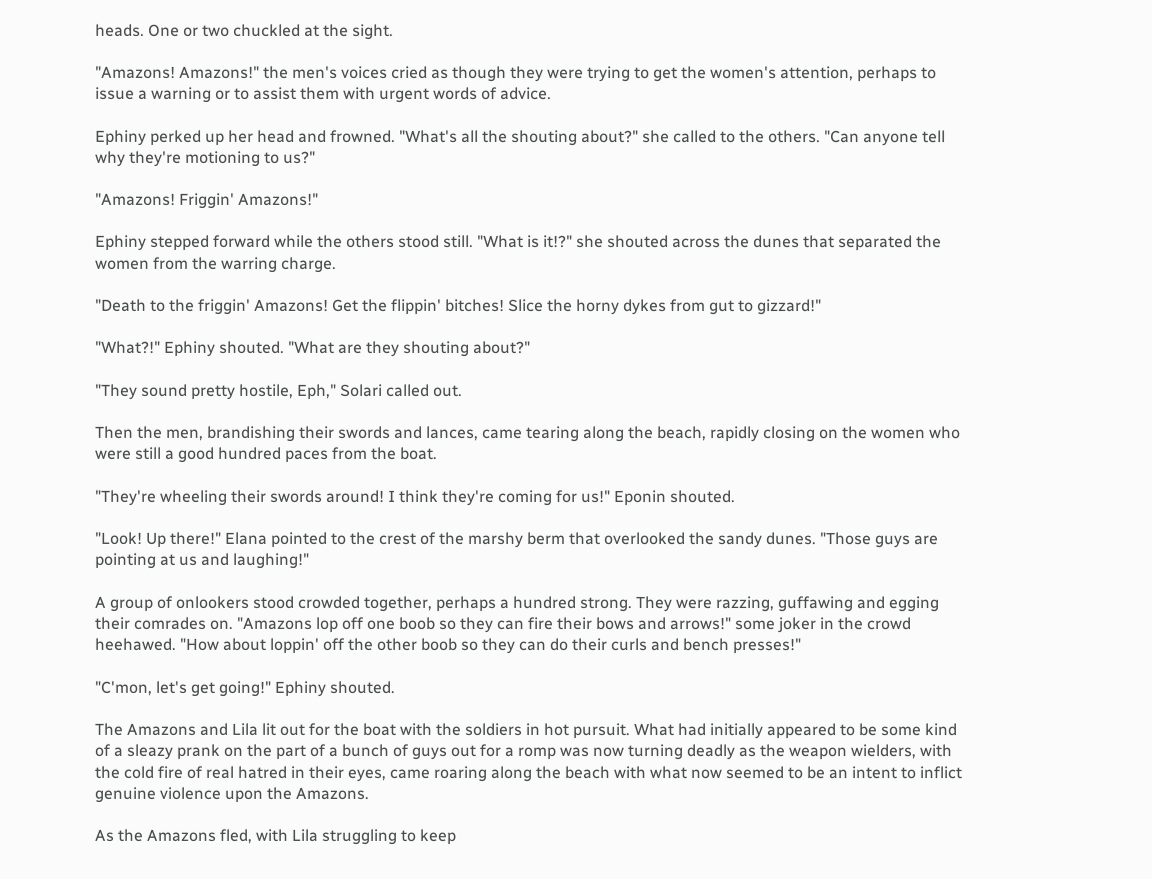heads. One or two chuckled at the sight.

"Amazons! Amazons!" the men's voices cried as though they were trying to get the women's attention, perhaps to issue a warning or to assist them with urgent words of advice.

Ephiny perked up her head and frowned. "What's all the shouting about?" she called to the others. "Can anyone tell why they're motioning to us?"

"Amazons! Friggin' Amazons!"

Ephiny stepped forward while the others stood still. "What is it!?" she shouted across the dunes that separated the women from the warring charge.

"Death to the friggin' Amazons! Get the flippin' bitches! Slice the horny dykes from gut to gizzard!"

"What?!" Ephiny shouted. "What are they shouting about?"

"They sound pretty hostile, Eph," Solari called out.

Then the men, brandishing their swords and lances, came tearing along the beach, rapidly closing on the women who were still a good hundred paces from the boat.

"They're wheeling their swords around! I think they're coming for us!" Eponin shouted.

"Look! Up there!" Elana pointed to the crest of the marshy berm that overlooked the sandy dunes. "Those guys are pointing at us and laughing!"

A group of onlookers stood crowded together, perhaps a hundred strong. They were razzing, guffawing and egging their comrades on. "Amazons lop off one boob so they can fire their bows and arrows!" some joker in the crowd heehawed. "How about loppin' off the other boob so they can do their curls and bench presses!"

"C'mon, let's get going!" Ephiny shouted.

The Amazons and Lila lit out for the boat with the soldiers in hot pursuit. What had initially appeared to be some kind of a sleazy prank on the part of a bunch of guys out for a romp was now turning deadly as the weapon wielders, with the cold fire of real hatred in their eyes, came roaring along the beach with what now seemed to be an intent to inflict genuine violence upon the Amazons.

As the Amazons fled, with Lila struggling to keep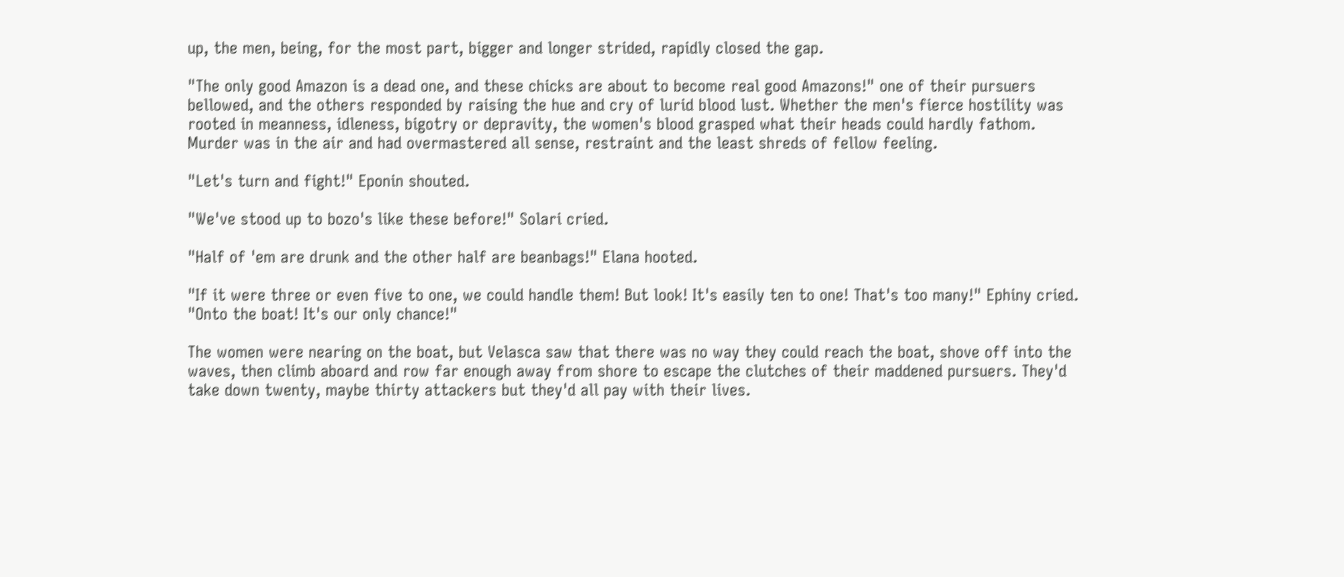up, the men, being, for the most part, bigger and longer strided, rapidly closed the gap.

"The only good Amazon is a dead one, and these chicks are about to become real good Amazons!" one of their pursuers bellowed, and the others responded by raising the hue and cry of lurid blood lust. Whether the men's fierce hostility was rooted in meanness, idleness, bigotry or depravity, the women's blood grasped what their heads could hardly fathom. Murder was in the air and had overmastered all sense, restraint and the least shreds of fellow feeling.

"Let's turn and fight!" Eponin shouted.

"We've stood up to bozo's like these before!" Solari cried.

"Half of 'em are drunk and the other half are beanbags!" Elana hooted.

"If it were three or even five to one, we could handle them! But look! It's easily ten to one! That's too many!" Ephiny cried. "Onto the boat! It's our only chance!"

The women were nearing on the boat, but Velasca saw that there was no way they could reach the boat, shove off into the waves, then climb aboard and row far enough away from shore to escape the clutches of their maddened pursuers. They'd take down twenty, maybe thirty attackers but they'd all pay with their lives.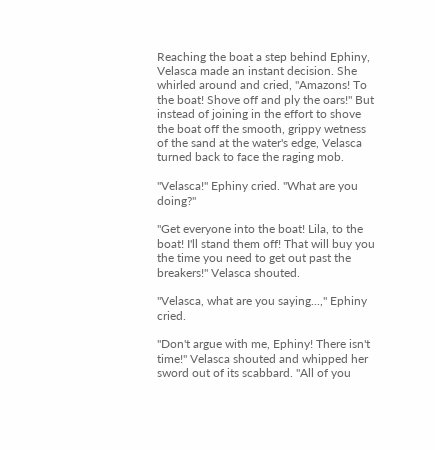Reaching the boat a step behind Ephiny, Velasca made an instant decision. She whirled around and cried, "Amazons! To the boat! Shove off and ply the oars!" But instead of joining in the effort to shove the boat off the smooth, grippy wetness of the sand at the water's edge, Velasca turned back to face the raging mob.

"Velasca!" Ephiny cried. "What are you doing?"

"Get everyone into the boat! Lila, to the boat! I'll stand them off! That will buy you the time you need to get out past the breakers!" Velasca shouted.

"Velasca, what are you saying...," Ephiny cried.

"Don't argue with me, Ephiny! There isn't time!" Velasca shouted and whipped her sword out of its scabbard. "All of you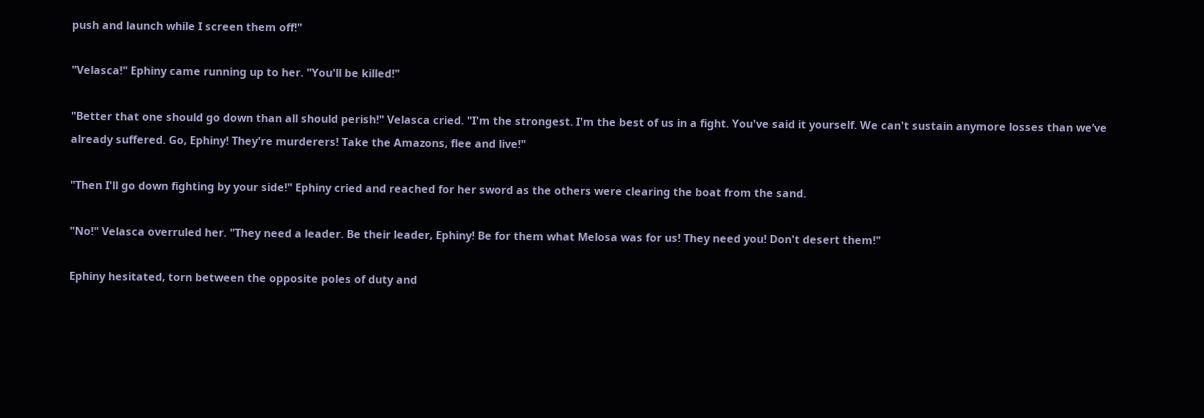push and launch while I screen them off!"

"Velasca!" Ephiny came running up to her. "You'll be killed!"

"Better that one should go down than all should perish!" Velasca cried. "I'm the strongest. I'm the best of us in a fight. You've said it yourself. We can't sustain anymore losses than we’ve already suffered. Go, Ephiny! They're murderers! Take the Amazons, flee and live!"

"Then I'll go down fighting by your side!" Ephiny cried and reached for her sword as the others were clearing the boat from the sand.

"No!" Velasca overruled her. "They need a leader. Be their leader, Ephiny! Be for them what Melosa was for us! They need you! Don't desert them!"

Ephiny hesitated, torn between the opposite poles of duty and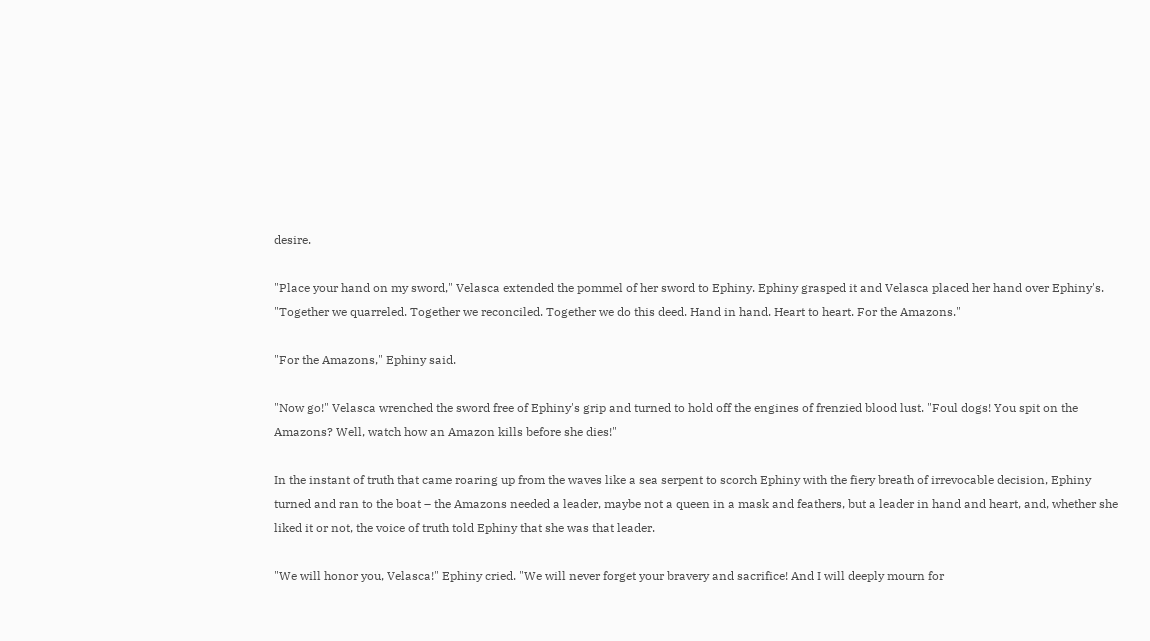desire.

"Place your hand on my sword," Velasca extended the pommel of her sword to Ephiny. Ephiny grasped it and Velasca placed her hand over Ephiny's. "Together we quarreled. Together we reconciled. Together we do this deed. Hand in hand. Heart to heart. For the Amazons."

"For the Amazons," Ephiny said.

"Now go!" Velasca wrenched the sword free of Ephiny's grip and turned to hold off the engines of frenzied blood lust. "Foul dogs! You spit on the Amazons? Well, watch how an Amazon kills before she dies!"

In the instant of truth that came roaring up from the waves like a sea serpent to scorch Ephiny with the fiery breath of irrevocable decision, Ephiny turned and ran to the boat – the Amazons needed a leader, maybe not a queen in a mask and feathers, but a leader in hand and heart, and, whether she liked it or not, the voice of truth told Ephiny that she was that leader.

"We will honor you, Velasca!" Ephiny cried. "We will never forget your bravery and sacrifice! And I will deeply mourn for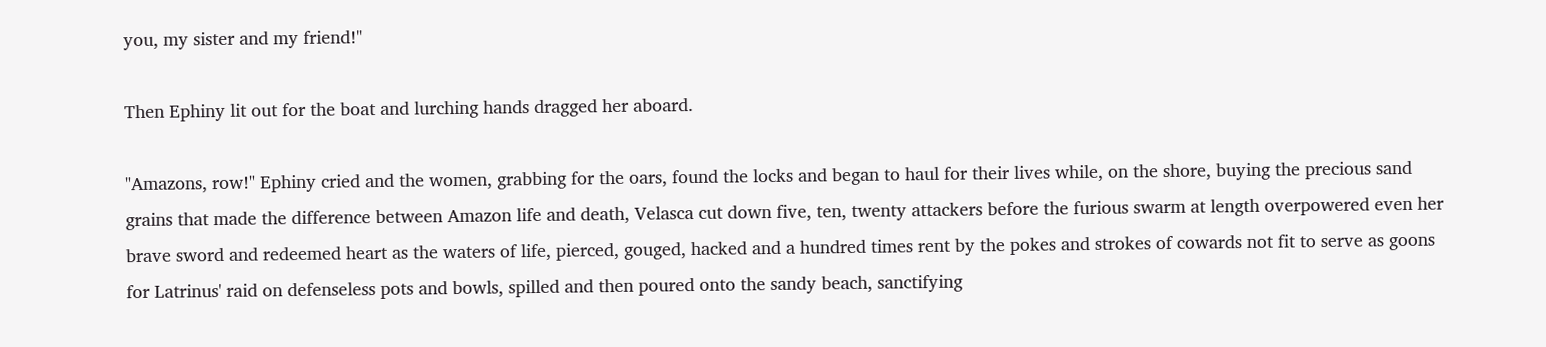you, my sister and my friend!"

Then Ephiny lit out for the boat and lurching hands dragged her aboard.

"Amazons, row!" Ephiny cried and the women, grabbing for the oars, found the locks and began to haul for their lives while, on the shore, buying the precious sand grains that made the difference between Amazon life and death, Velasca cut down five, ten, twenty attackers before the furious swarm at length overpowered even her brave sword and redeemed heart as the waters of life, pierced, gouged, hacked and a hundred times rent by the pokes and strokes of cowards not fit to serve as goons for Latrinus' raid on defenseless pots and bowls, spilled and then poured onto the sandy beach, sanctifying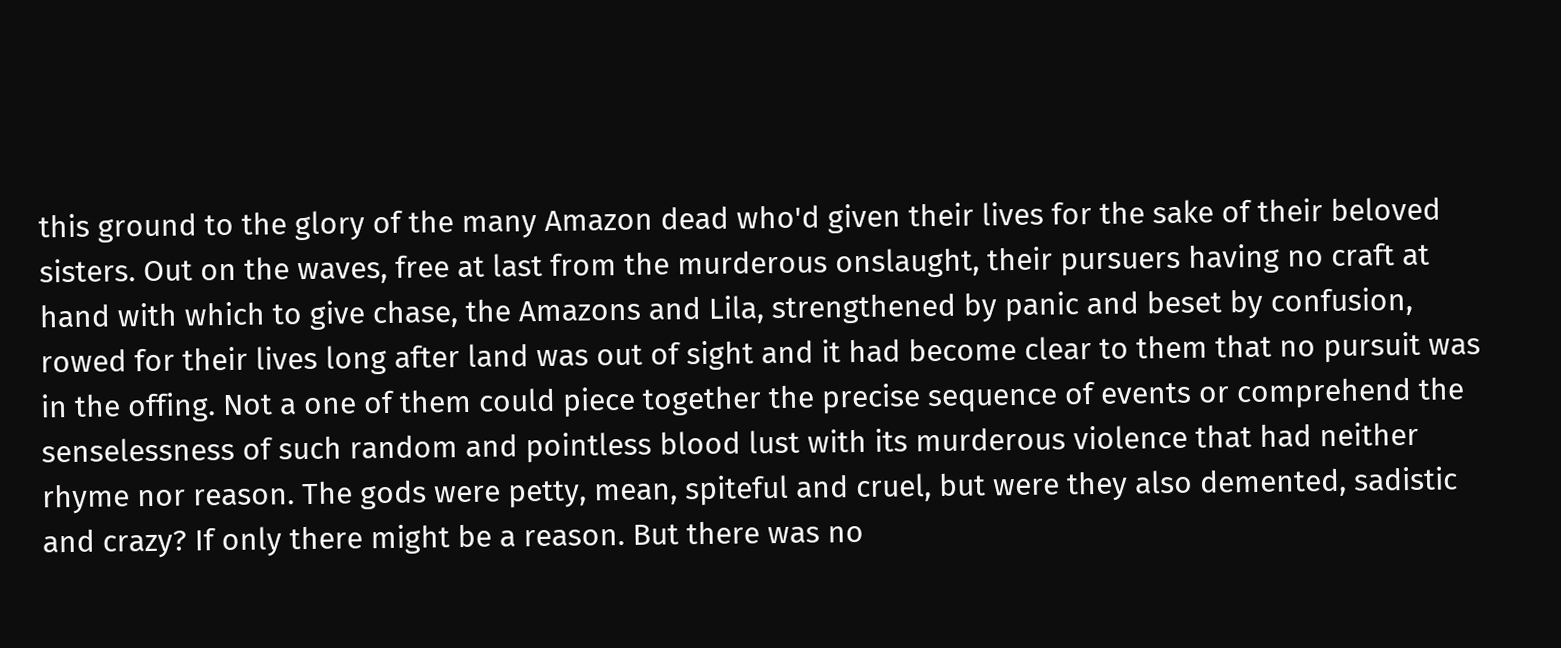this ground to the glory of the many Amazon dead who'd given their lives for the sake of their beloved sisters. Out on the waves, free at last from the murderous onslaught, their pursuers having no craft at hand with which to give chase, the Amazons and Lila, strengthened by panic and beset by confusion, rowed for their lives long after land was out of sight and it had become clear to them that no pursuit was in the offing. Not a one of them could piece together the precise sequence of events or comprehend the senselessness of such random and pointless blood lust with its murderous violence that had neither rhyme nor reason. The gods were petty, mean, spiteful and cruel, but were they also demented, sadistic and crazy? If only there might be a reason. But there was no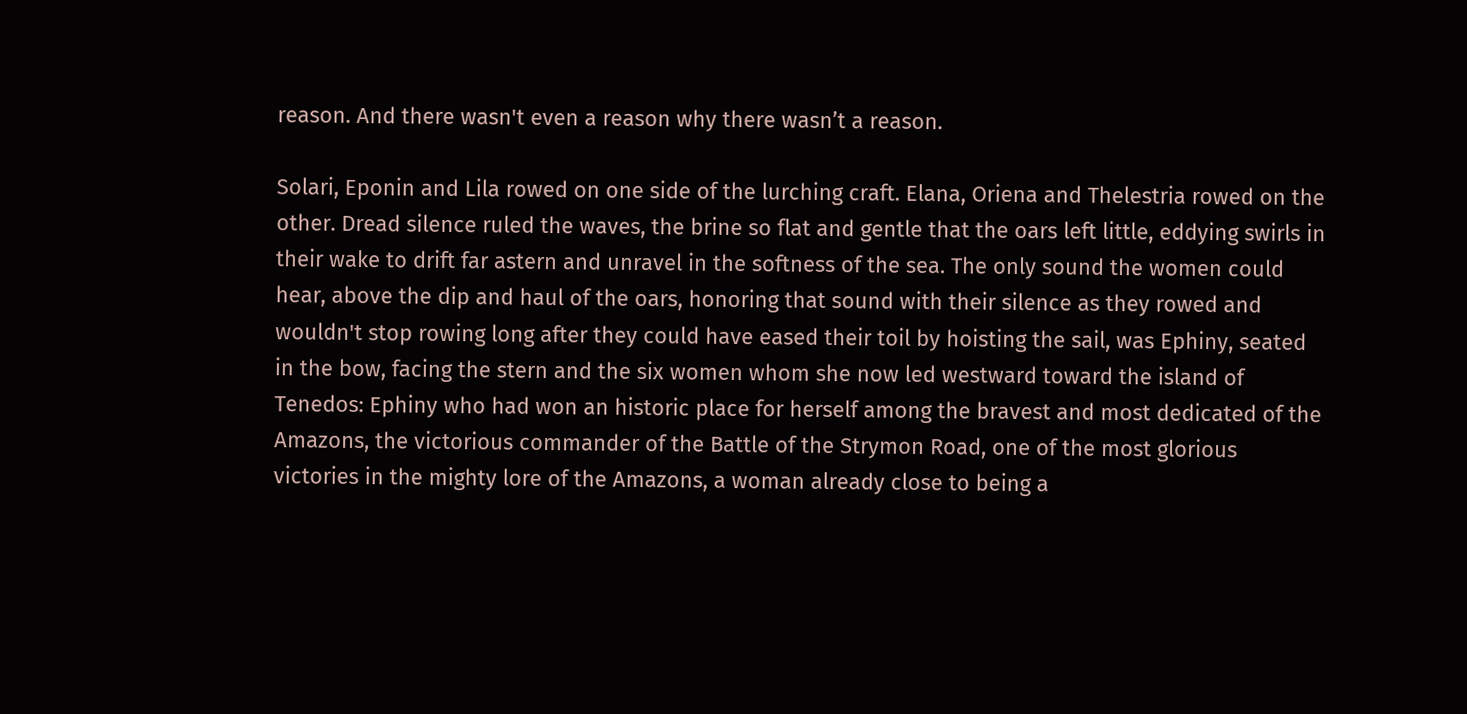reason. And there wasn't even a reason why there wasn’t a reason.

Solari, Eponin and Lila rowed on one side of the lurching craft. Elana, Oriena and Thelestria rowed on the other. Dread silence ruled the waves, the brine so flat and gentle that the oars left little, eddying swirls in their wake to drift far astern and unravel in the softness of the sea. The only sound the women could hear, above the dip and haul of the oars, honoring that sound with their silence as they rowed and wouldn't stop rowing long after they could have eased their toil by hoisting the sail, was Ephiny, seated in the bow, facing the stern and the six women whom she now led westward toward the island of Tenedos: Ephiny who had won an historic place for herself among the bravest and most dedicated of the Amazons, the victorious commander of the Battle of the Strymon Road, one of the most glorious victories in the mighty lore of the Amazons, a woman already close to being a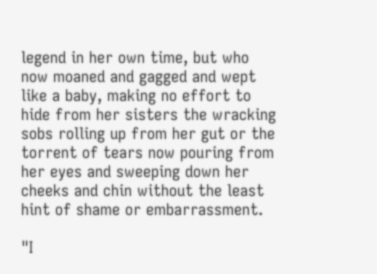legend in her own time, but who now moaned and gagged and wept like a baby, making no effort to hide from her sisters the wracking sobs rolling up from her gut or the torrent of tears now pouring from her eyes and sweeping down her cheeks and chin without the least hint of shame or embarrassment.

"I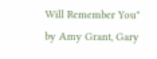Will Remember You" by Amy Grant, Gary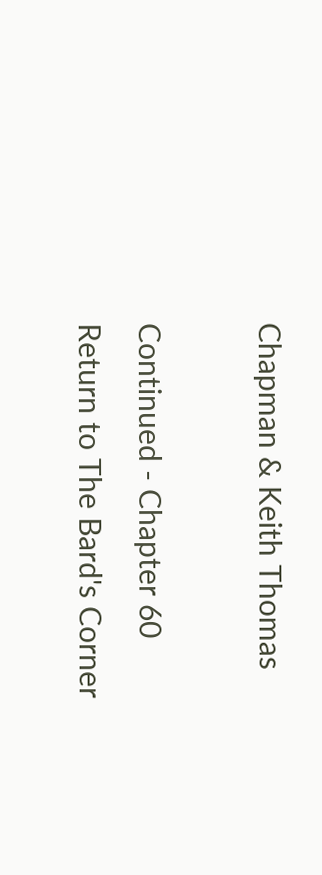Chapman & Keith Thomas

Continued - Chapter 60
Return to The Bard's Corner